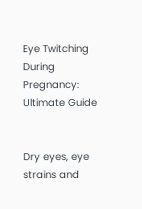Eye Twitching During Pregnancy: Ultimate Guide


Dry eyes, eye strains and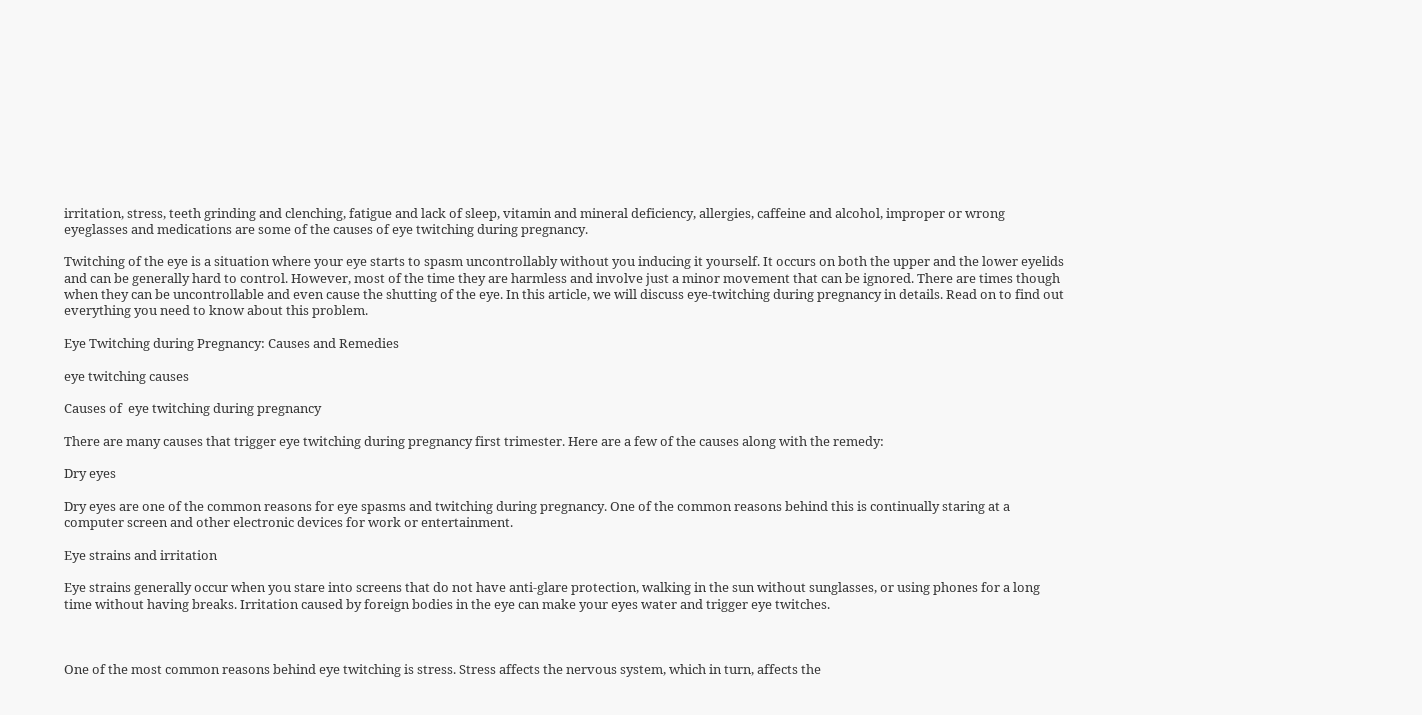irritation, stress, teeth grinding and clenching, fatigue and lack of sleep, vitamin and mineral deficiency, allergies, caffeine and alcohol, improper or wrong eyeglasses and medications are some of the causes of eye twitching during pregnancy.

Twitching of the eye is a situation where your eye starts to spasm uncontrollably without you inducing it yourself. It occurs on both the upper and the lower eyelids and can be generally hard to control. However, most of the time they are harmless and involve just a minor movement that can be ignored. There are times though when they can be uncontrollable and even cause the shutting of the eye. In this article, we will discuss eye-twitching during pregnancy in details. Read on to find out everything you need to know about this problem.

Eye Twitching during Pregnancy: Causes and Remedies

eye twitching causes

Causes of  eye twitching during pregnancy

There are many causes that trigger eye twitching during pregnancy first trimester. Here are a few of the causes along with the remedy:

Dry eyes

Dry eyes are one of the common reasons for eye spasms and twitching during pregnancy. One of the common reasons behind this is continually staring at a computer screen and other electronic devices for work or entertainment.

Eye strains and irritation

Eye strains generally occur when you stare into screens that do not have anti-glare protection, walking in the sun without sunglasses, or using phones for a long time without having breaks. Irritation caused by foreign bodies in the eye can make your eyes water and trigger eye twitches.



One of the most common reasons behind eye twitching is stress. Stress affects the nervous system, which in turn, affects the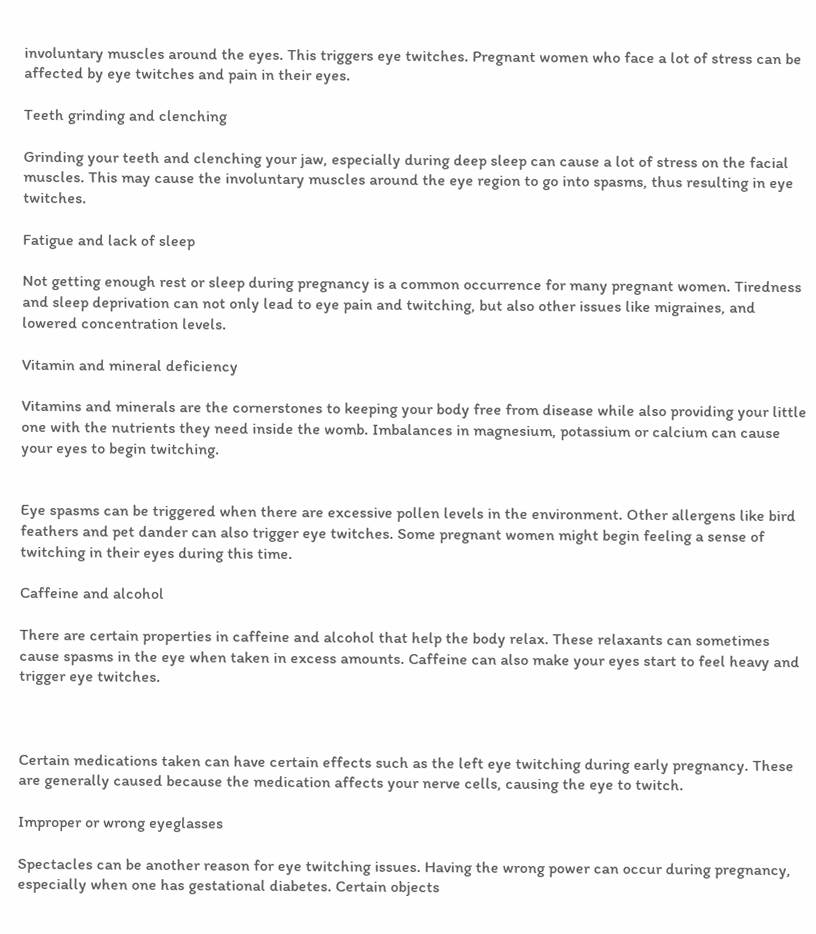involuntary muscles around the eyes. This triggers eye twitches. Pregnant women who face a lot of stress can be affected by eye twitches and pain in their eyes.

Teeth grinding and clenching

Grinding your teeth and clenching your jaw, especially during deep sleep can cause a lot of stress on the facial muscles. This may cause the involuntary muscles around the eye region to go into spasms, thus resulting in eye twitches.

Fatigue and lack of sleep

Not getting enough rest or sleep during pregnancy is a common occurrence for many pregnant women. Tiredness and sleep deprivation can not only lead to eye pain and twitching, but also other issues like migraines, and lowered concentration levels.

Vitamin and mineral deficiency

Vitamins and minerals are the cornerstones to keeping your body free from disease while also providing your little one with the nutrients they need inside the womb. Imbalances in magnesium, potassium or calcium can cause your eyes to begin twitching.


Eye spasms can be triggered when there are excessive pollen levels in the environment. Other allergens like bird feathers and pet dander can also trigger eye twitches. Some pregnant women might begin feeling a sense of twitching in their eyes during this time.

Caffeine and alcohol

There are certain properties in caffeine and alcohol that help the body relax. These relaxants can sometimes cause spasms in the eye when taken in excess amounts. Caffeine can also make your eyes start to feel heavy and trigger eye twitches.



Certain medications taken can have certain effects such as the left eye twitching during early pregnancy. These are generally caused because the medication affects your nerve cells, causing the eye to twitch.

Improper or wrong eyeglasses

Spectacles can be another reason for eye twitching issues. Having the wrong power can occur during pregnancy, especially when one has gestational diabetes. Certain objects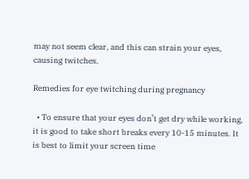may not seem clear, and this can strain your eyes, causing twitches.

Remedies for eye twitching during pregnancy

  • To ensure that your eyes don’t get dry while working, it is good to take short breaks every 10-15 minutes. It is best to limit your screen time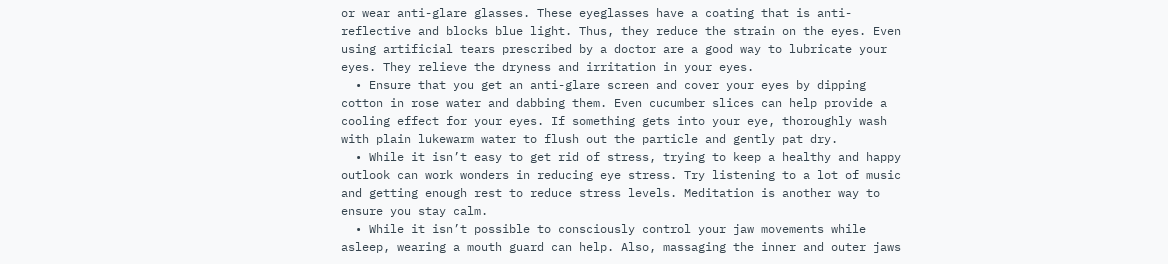or wear anti-glare glasses. These eyeglasses have a coating that is anti-reflective and blocks blue light. Thus, they reduce the strain on the eyes. Even using artificial tears prescribed by a doctor are a good way to lubricate your eyes. They relieve the dryness and irritation in your eyes.
  • Ensure that you get an anti-glare screen and cover your eyes by dipping cotton in rose water and dabbing them. Even cucumber slices can help provide a cooling effect for your eyes. If something gets into your eye, thoroughly wash with plain lukewarm water to flush out the particle and gently pat dry.
  • While it isn’t easy to get rid of stress, trying to keep a healthy and happy outlook can work wonders in reducing eye stress. Try listening to a lot of music and getting enough rest to reduce stress levels. Meditation is another way to ensure you stay calm.
  • While it isn’t possible to consciously control your jaw movements while asleep, wearing a mouth guard can help. Also, massaging the inner and outer jaws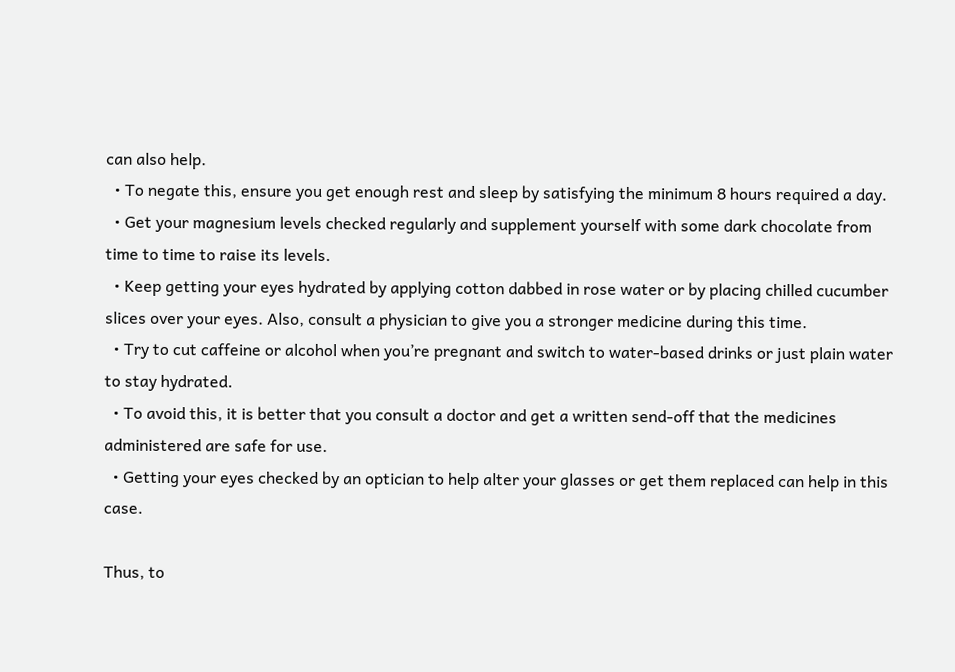can also help.
  • To negate this, ensure you get enough rest and sleep by satisfying the minimum 8 hours required a day.
  • Get your magnesium levels checked regularly and supplement yourself with some dark chocolate from time to time to raise its levels.
  • Keep getting your eyes hydrated by applying cotton dabbed in rose water or by placing chilled cucumber slices over your eyes. Also, consult a physician to give you a stronger medicine during this time.
  • Try to cut caffeine or alcohol when you’re pregnant and switch to water-based drinks or just plain water to stay hydrated.
  • To avoid this, it is better that you consult a doctor and get a written send-off that the medicines administered are safe for use.
  • Getting your eyes checked by an optician to help alter your glasses or get them replaced can help in this case.

Thus, to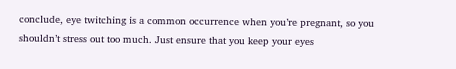conclude, eye twitching is a common occurrence when you’re pregnant, so you shouldn’t stress out too much. Just ensure that you keep your eyes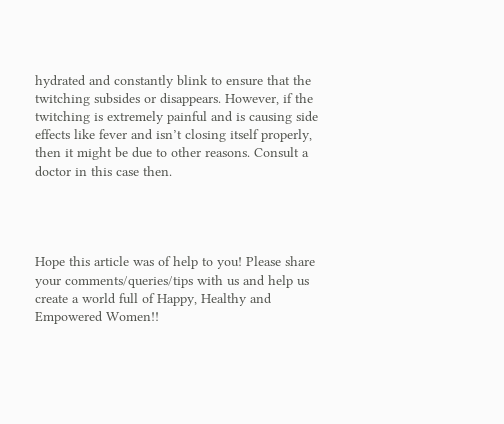hydrated and constantly blink to ensure that the twitching subsides or disappears. However, if the twitching is extremely painful and is causing side effects like fever and isn’t closing itself properly, then it might be due to other reasons. Consult a doctor in this case then.




Hope this article was of help to you! Please share your comments/queries/tips with us and help us create a world full of Happy, Healthy and Empowered Women!!